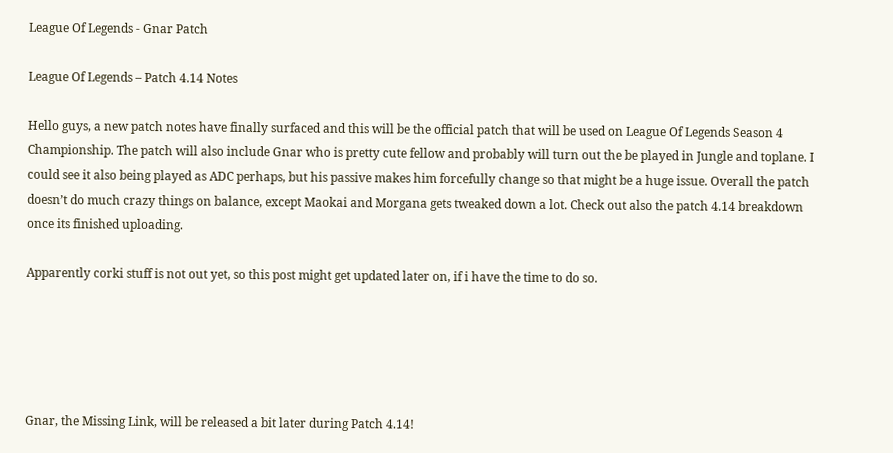League Of Legends - Gnar Patch

League Of Legends – Patch 4.14 Notes

Hello guys, a new patch notes have finally surfaced and this will be the official patch that will be used on League Of Legends Season 4 Championship. The patch will also include Gnar who is pretty cute fellow and probably will turn out the be played in Jungle and toplane. I could see it also being played as ADC perhaps, but his passive makes him forcefully change so that might be a huge issue. Overall the patch doesn’t do much crazy things on balance, except Maokai and Morgana gets tweaked down a lot. Check out also the patch 4.14 breakdown once its finished uploading.

Apparently corki stuff is not out yet, so this post might get updated later on, if i have the time to do so.





Gnar, the Missing Link, will be released a bit later during Patch 4.14!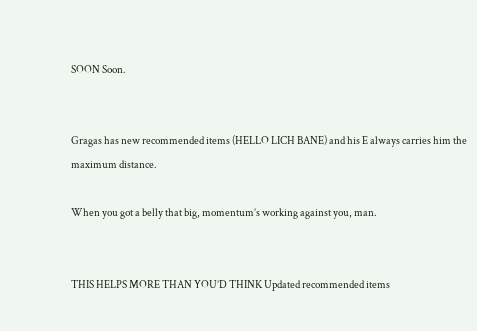SOON Soon.


Gragas has new recommended items (HELLO LICH BANE) and his E always carries him the maximum distance.

When you got a belly that big, momentum’s working against you, man.


THIS HELPS MORE THAN YOU’D THINK Updated recommended items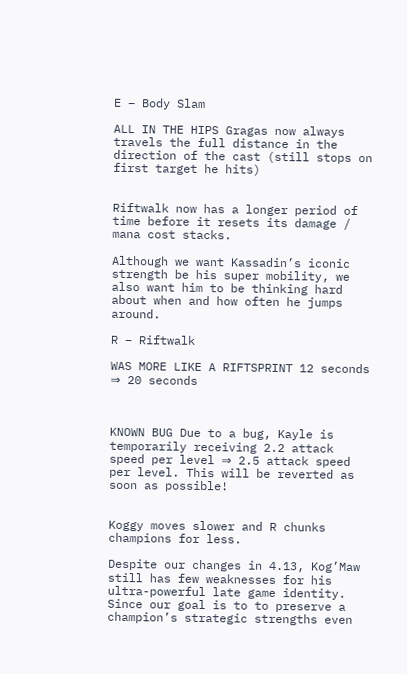E – Body Slam

ALL IN THE HIPS Gragas now always travels the full distance in the direction of the cast (still stops on first target he hits)


Riftwalk now has a longer period of time before it resets its damage / mana cost stacks.

Although we want Kassadin’s iconic strength be his super mobility, we also want him to be thinking hard about when and how often he jumps around.

R – Riftwalk

WAS MORE LIKE A RIFTSPRINT 12 seconds ⇒ 20 seconds



KNOWN BUG Due to a bug, Kayle is temporarily receiving 2.2 attack speed per level ⇒ 2.5 attack speed per level. This will be reverted as soon as possible!


Koggy moves slower and R chunks champions for less.

Despite our changes in 4.13, Kog’Maw still has few weaknesses for his ultra-powerful late game identity. Since our goal is to to preserve a champion’s strategic strengths even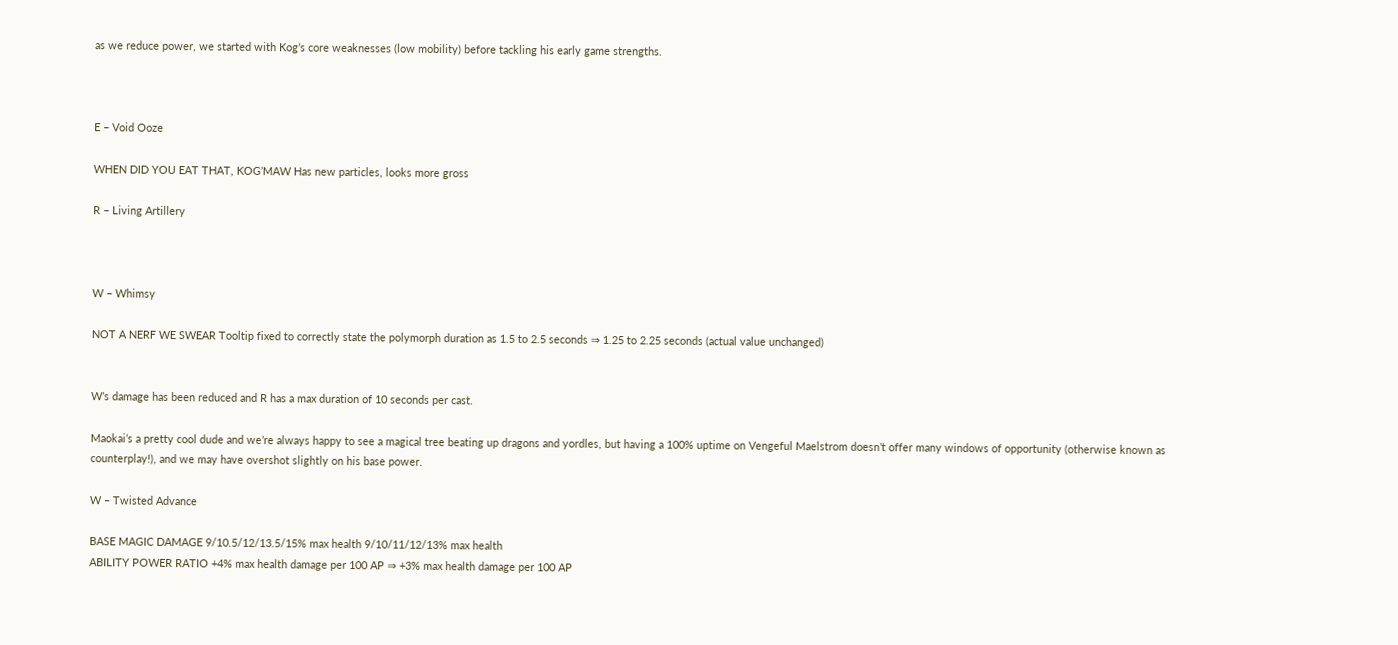as we reduce power, we started with Kog’s core weaknesses (low mobility) before tackling his early game strengths.



E – Void Ooze

WHEN DID YOU EAT THAT, KOG’MAW Has new particles, looks more gross

R – Living Artillery



W – Whimsy

NOT A NERF WE SWEAR Tooltip fixed to correctly state the polymorph duration as 1.5 to 2.5 seconds ⇒ 1.25 to 2.25 seconds (actual value unchanged)


W’s damage has been reduced and R has a max duration of 10 seconds per cast.

Maokai’s a pretty cool dude and we’re always happy to see a magical tree beating up dragons and yordles, but having a 100% uptime on Vengeful Maelstrom doesn’t offer many windows of opportunity (otherwise known as counterplay!), and we may have overshot slightly on his base power.

W – Twisted Advance

BASE MAGIC DAMAGE 9/10.5/12/13.5/15% max health 9/10/11/12/13% max health
ABILITY POWER RATIO +4% max health damage per 100 AP ⇒ +3% max health damage per 100 AP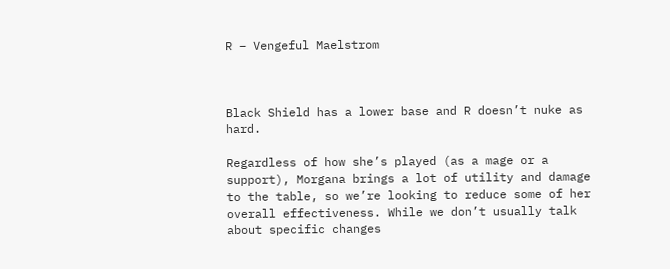R – Vengeful Maelstrom



Black Shield has a lower base and R doesn’t nuke as hard.

Regardless of how she’s played (as a mage or a support), Morgana brings a lot of utility and damage to the table, so we’re looking to reduce some of her overall effectiveness. While we don’t usually talk about specific changes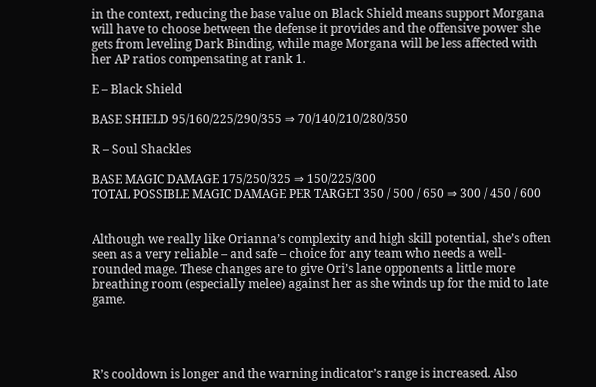in the context, reducing the base value on Black Shield means support Morgana will have to choose between the defense it provides and the offensive power she gets from leveling Dark Binding, while mage Morgana will be less affected with her AP ratios compensating at rank 1.

E – Black Shield

BASE SHIELD 95/160/225/290/355 ⇒ 70/140/210/280/350

R – Soul Shackles

BASE MAGIC DAMAGE 175/250/325 ⇒ 150/225/300
TOTAL POSSIBLE MAGIC DAMAGE PER TARGET 350 / 500 / 650 ⇒ 300 / 450 / 600


Although we really like Orianna’s complexity and high skill potential, she’s often seen as a very reliable – and safe – choice for any team who needs a well-rounded mage. These changes are to give Ori’s lane opponents a little more breathing room (especially melee) against her as she winds up for the mid to late game.




R’s cooldown is longer and the warning indicator’s range is increased. Also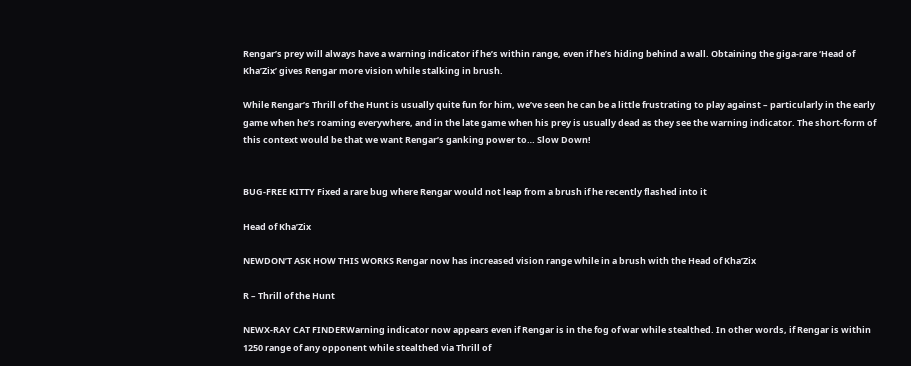Rengar’s prey will always have a warning indicator if he’s within range, even if he’s hiding behind a wall. Obtaining the giga-rare ‘Head of Kha’Zix’ gives Rengar more vision while stalking in brush.

While Rengar’s Thrill of the Hunt is usually quite fun for him, we’ve seen he can be a little frustrating to play against – particularly in the early game when he’s roaming everywhere, and in the late game when his prey is usually dead as they see the warning indicator. The short-form of this context would be that we want Rengar’s ganking power to… Slow Down!


BUG-FREE KITTY Fixed a rare bug where Rengar would not leap from a brush if he recently flashed into it

Head of Kha’Zix

NEWDON’T ASK HOW THIS WORKS Rengar now has increased vision range while in a brush with the Head of Kha’Zix

R – Thrill of the Hunt

NEWX-RAY CAT FINDERWarning indicator now appears even if Rengar is in the fog of war while stealthed. In other words, if Rengar is within 1250 range of any opponent while stealthed via Thrill of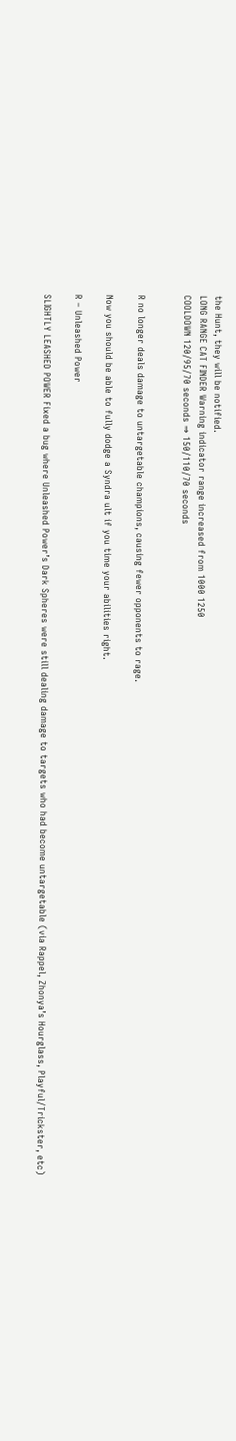the Hunt, they will be notified.
LONG RANGE CAT FINDER Warning indicator range increased from 1000 1250
COOLDOWN 120/95/70 seconds ⇒ 150/110/70 seconds


R no longer deals damage to untargetable champions, causing fewer opponents to rage.

Now you should be able to fully dodge a Syndra ult if you time your abilities right.

R – Unleashed Power

SLIGHTLY LEASHED POWER Fixed a bug where Unleashed Power’s Dark Spheres were still dealing damage to targets who had become untargetable (via Rappel, Zhonya’s Hourglass, Playful/Trickster, etc)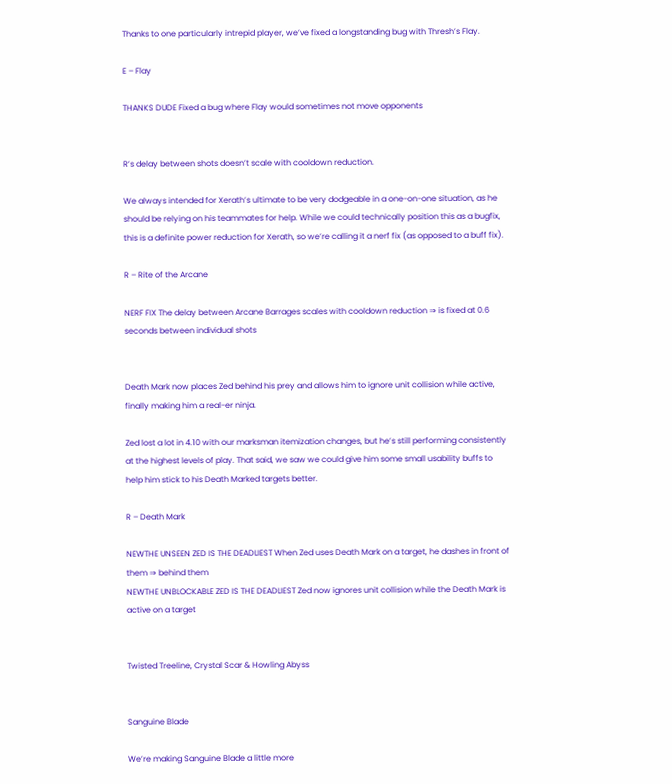Thanks to one particularly intrepid player, we’ve fixed a longstanding bug with Thresh’s Flay.

E – Flay

THANKS DUDE Fixed a bug where Flay would sometimes not move opponents


R’s delay between shots doesn’t scale with cooldown reduction.

We always intended for Xerath’s ultimate to be very dodgeable in a one-on-one situation, as he should be relying on his teammates for help. While we could technically position this as a bugfix, this is a definite power reduction for Xerath, so we’re calling it a nerf fix (as opposed to a buff fix).

R – Rite of the Arcane

NERF FIX The delay between Arcane Barrages scales with cooldown reduction ⇒ is fixed at 0.6 seconds between individual shots


Death Mark now places Zed behind his prey and allows him to ignore unit collision while active, finally making him a real-er ninja.

Zed lost a lot in 4.10 with our marksman itemization changes, but he’s still performing consistently at the highest levels of play. That said, we saw we could give him some small usability buffs to help him stick to his Death Marked targets better.

R – Death Mark

NEWTHE UNSEEN ZED IS THE DEADLIEST When Zed uses Death Mark on a target, he dashes in front of them ⇒ behind them
NEWTHE UNBLOCKABLE ZED IS THE DEADLIEST Zed now ignores unit collision while the Death Mark is active on a target


Twisted Treeline, Crystal Scar & Howling Abyss


Sanguine Blade

We’re making Sanguine Blade a little more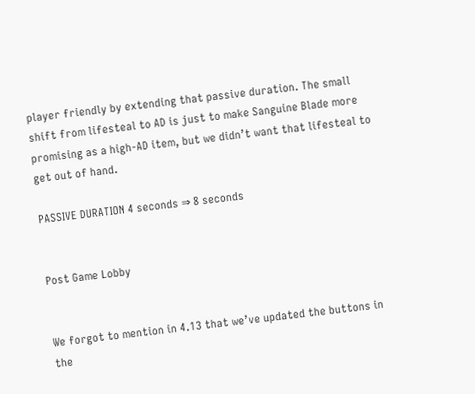player friendly by extending that passive duration. The small shift from lifesteal to AD is just to make Sanguine Blade more promising as a high-AD item, but we didn’t want that lifesteal to get out of hand.

PASSIVE DURATION 4 seconds ⇒ 8 seconds


Post Game Lobby


We forgot to mention in 4.13 that we’ve updated the buttons in the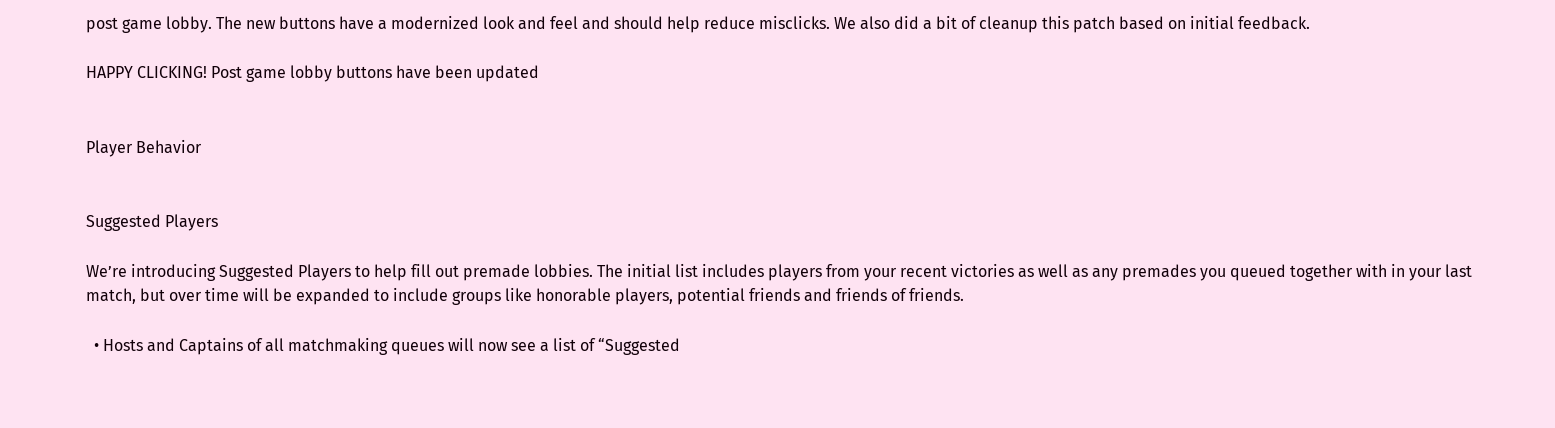post game lobby. The new buttons have a modernized look and feel and should help reduce misclicks. We also did a bit of cleanup this patch based on initial feedback.

HAPPY CLICKING! Post game lobby buttons have been updated


Player Behavior


Suggested Players

We’re introducing Suggested Players to help fill out premade lobbies. The initial list includes players from your recent victories as well as any premades you queued together with in your last match, but over time will be expanded to include groups like honorable players, potential friends and friends of friends.

  • Hosts and Captains of all matchmaking queues will now see a list of “Suggested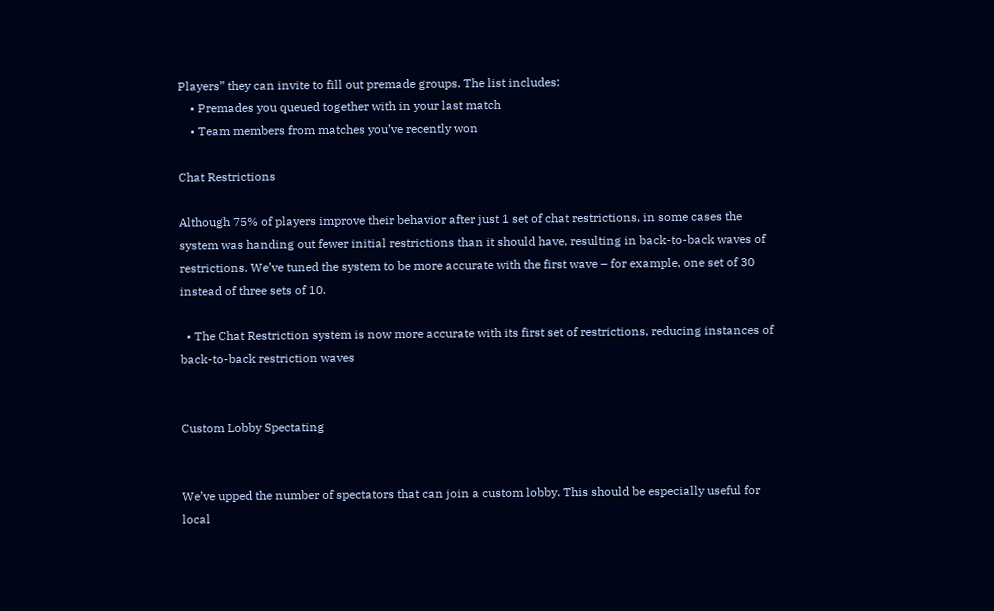Players” they can invite to fill out premade groups. The list includes:
    • Premades you queued together with in your last match
    • Team members from matches you’ve recently won

Chat Restrictions

Although 75% of players improve their behavior after just 1 set of chat restrictions, in some cases the system was handing out fewer initial restrictions than it should have, resulting in back-to-back waves of restrictions. We’ve tuned the system to be more accurate with the first wave – for example, one set of 30 instead of three sets of 10.

  • The Chat Restriction system is now more accurate with its first set of restrictions, reducing instances of back-to-back restriction waves


Custom Lobby Spectating


We’ve upped the number of spectators that can join a custom lobby. This should be especially useful for local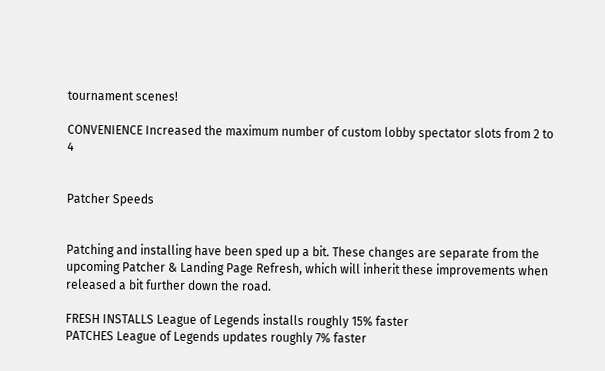tournament scenes!

CONVENIENCE Increased the maximum number of custom lobby spectator slots from 2 to 4


Patcher Speeds


Patching and installing have been sped up a bit. These changes are separate from the upcoming Patcher & Landing Page Refresh, which will inherit these improvements when released a bit further down the road.

FRESH INSTALLS League of Legends installs roughly 15% faster
PATCHES League of Legends updates roughly 7% faster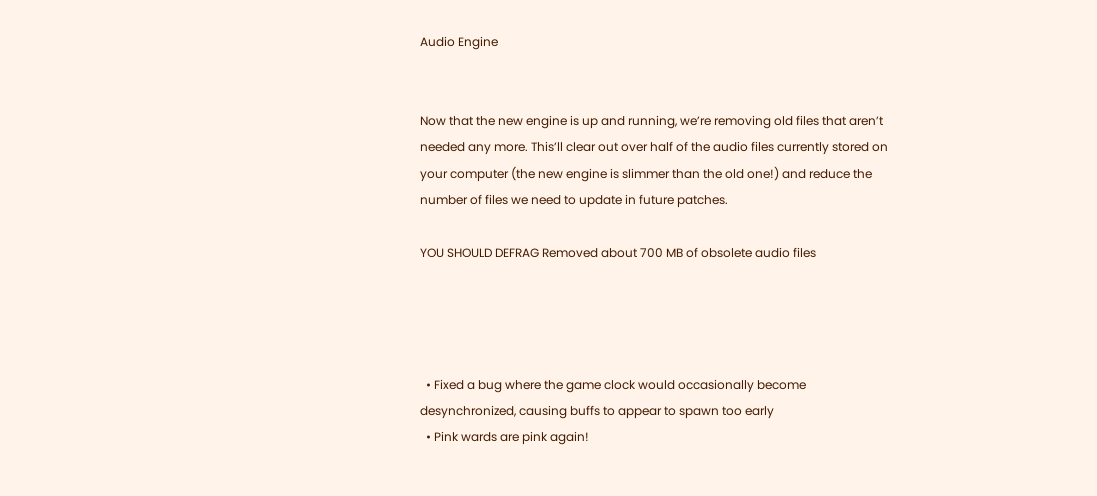Audio Engine


Now that the new engine is up and running, we’re removing old files that aren’t needed any more. This’ll clear out over half of the audio files currently stored on your computer (the new engine is slimmer than the old one!) and reduce the number of files we need to update in future patches.

YOU SHOULD DEFRAG Removed about 700 MB of obsolete audio files




  • Fixed a bug where the game clock would occasionally become desynchronized, causing buffs to appear to spawn too early
  • Pink wards are pink again!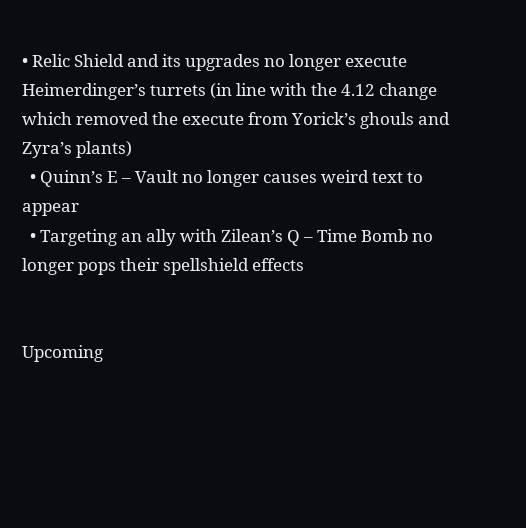• Relic Shield and its upgrades no longer execute Heimerdinger’s turrets (in line with the 4.12 change which removed the execute from Yorick’s ghouls and Zyra’s plants)
  • Quinn’s E – Vault no longer causes weird text to appear
  • Targeting an ally with Zilean’s Q – Time Bomb no longer pops their spellshield effects


Upcoming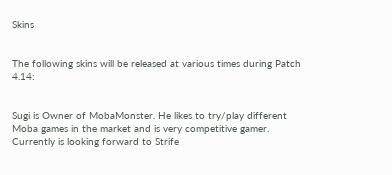Skins


The following skins will be released at various times during Patch 4.14:


Sugi is Owner of MobaMonster. He likes to try/play different Moba games in the market and is very competitive gamer. Currently is looking forward to Strife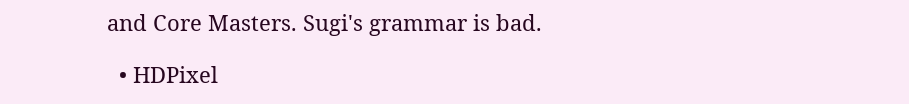and Core Masters. Sugi's grammar is bad.

  • HDPixel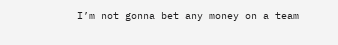I’m not gonna bet any money on a team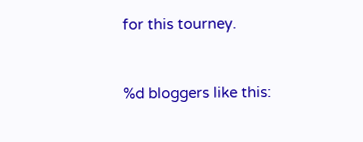for this tourney.


%d bloggers like this: